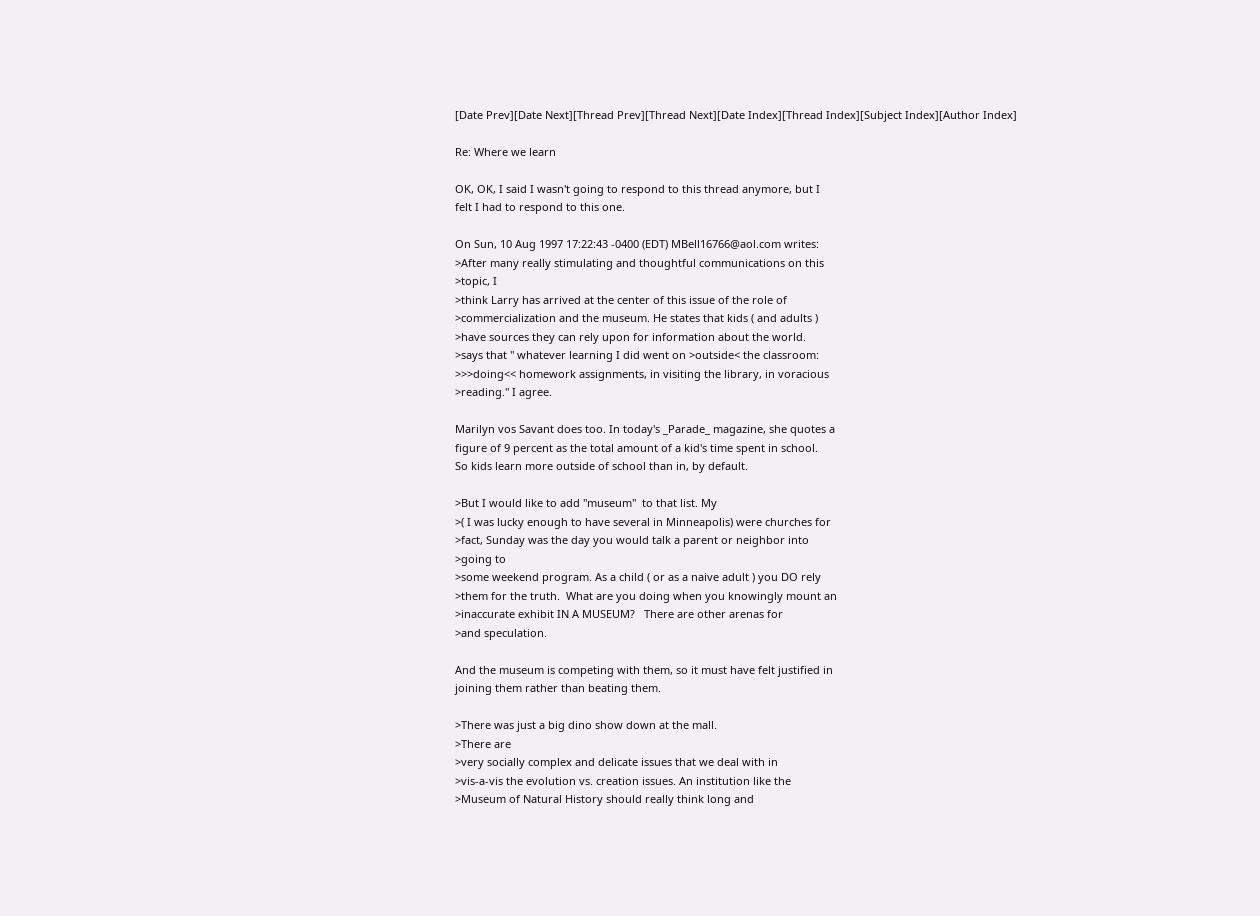[Date Prev][Date Next][Thread Prev][Thread Next][Date Index][Thread Index][Subject Index][Author Index]

Re: Where we learn

OK, OK, I said I wasn't going to respond to this thread anymore, but I
felt I had to respond to this one.

On Sun, 10 Aug 1997 17:22:43 -0400 (EDT) MBell16766@aol.com writes:
>After many really stimulating and thoughtful communications on this
>topic, I
>think Larry has arrived at the center of this issue of the role of
>commercialization and the museum. He states that kids ( and adults )
>have sources they can rely upon for information about the world.
>says that " whatever learning I did went on >outside< the classroom:
>>>doing<< homework assignments, in visiting the library, in voracious
>reading." I agree.

Marilyn vos Savant does too. In today's _Parade_ magazine, she quotes a
figure of 9 percent as the total amount of a kid's time spent in school.
So kids learn more outside of school than in, by default.

>But I would like to add "museum"  to that list. My
>( I was lucky enough to have several in Minneapolis) were churches for
>fact, Sunday was the day you would talk a parent or neighbor into
>going to
>some weekend program. As a child ( or as a naive adult ) you DO rely
>them for the truth.  What are you doing when you knowingly mount an
>inaccurate exhibit IN A MUSEUM?   There are other arenas for
>and speculation.

And the museum is competing with them, so it must have felt justified in
joining them rather than beating them.

>There was just a big dino show down at the mall.
>There are
>very socially complex and delicate issues that we deal with in
>vis-a-vis the evolution vs. creation issues. An institution like the
>Museum of Natural History should really think long and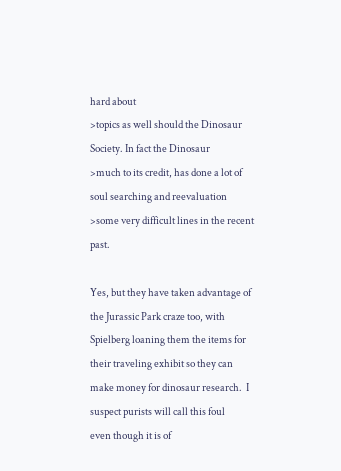hard about
>topics as well should the Dinosaur Society. In fact the Dinosaur
>much to its credit, has done a lot of soul searching and reevaluation
>some very difficult lines in the recent past.

Yes, but they have taken advantage of the Jurassic Park craze too, with
Spielberg loaning them the items for their traveling exhibit so they can
make money for dinosaur research.  I suspect purists will call this foul
even though it is of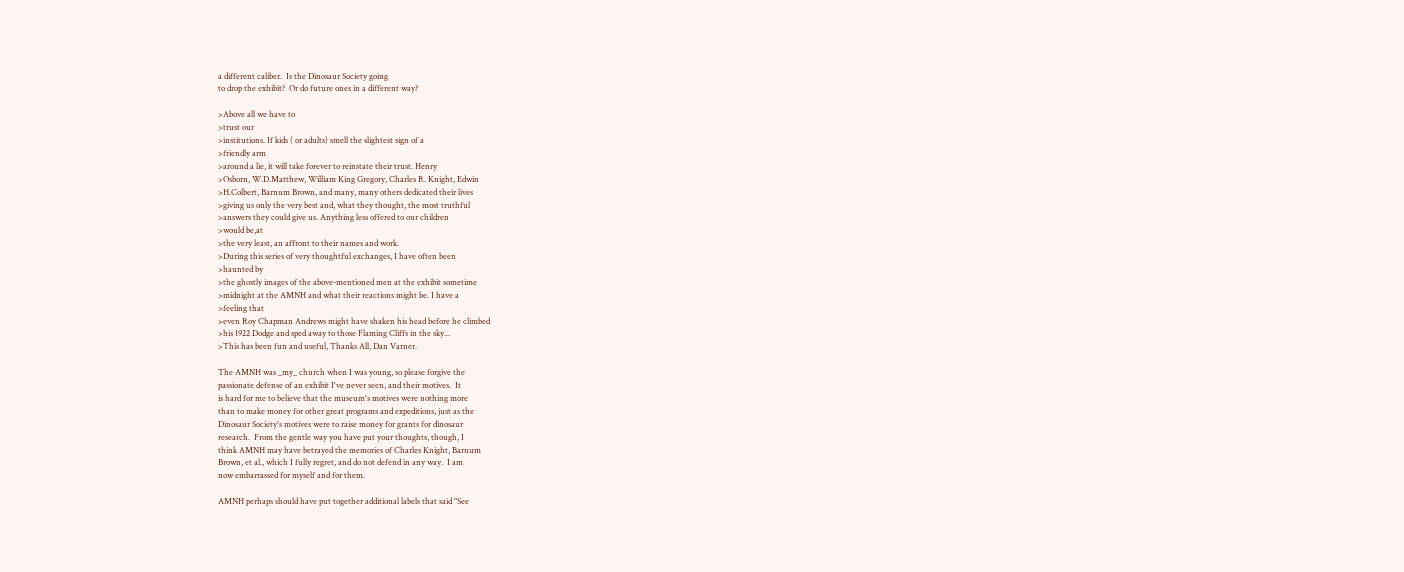a different caliber.  Is the Dinosaur Society going
to drop the exhibit?  Or do future ones in a different way?

>Above all we have to
>trust our
>institutions. If kids ( or adults) smell the slightest sign of a
>friendly arm
>around a lie, it will take forever to reinstate their trust. Henry
>Osborn, W.D.Matthew, William King Gregory, Charles R. Knight, Edwin
>H.Colbert, Barnum Brown, and many, many others dedicated their lives
>giving us only the very best and, what they thought, the most truthful
>answers they could give us. Anything less offered to our children
>would be,at
>the very least, an affront to their names and work.
>During this series of very thoughtful exchanges, I have often been
>haunted by
>the ghostly images of the above-mentioned men at the exhibit sometime
>midnight at the AMNH and what their reactions might be. I have a
>feeling that
>even Roy Chapman Andrews might have shaken his head before he climbed
>his 1922 Dodge and sped away to those Flaming Cliffs in the sky...
>This has been fun and useful, Thanks All, Dan Varner.

The AMNH was _my_ church when I was young, so please forgive the
passionate defense of an exhibit I've never seen, and their motives.  It
is hard for me to believe that the museum's motives were nothing more
than to make money for other great programs and expeditions, just as the
Dinosaur Society's motives were to raise money for grants for dinosaur
research.  From the gentle way you have put your thoughts, though, I
think AMNH may have betrayed the memories of Charles Knight, Barnum
Brown, et al., which I fully regret, and do not defend in any way.  I am
now embarrassed for myself and for them.

AMNH perhaps should have put together additional labels that said "See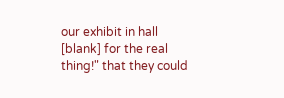our exhibit in hall [blank] for the real thing!" that they could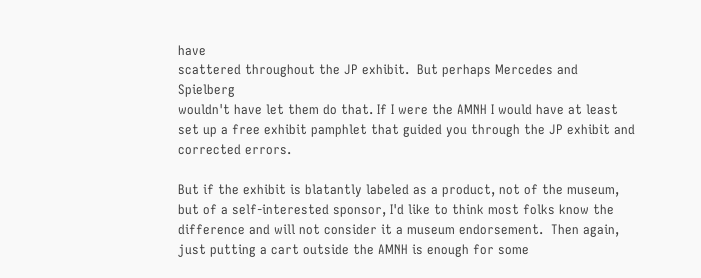have
scattered throughout the JP exhibit.  But perhaps Mercedes and Spielberg
wouldn't have let them do that. If I were the AMNH I would have at least
set up a free exhibit pamphlet that guided you through the JP exhibit and
corrected errors.

But if the exhibit is blatantly labeled as a product, not of the museum,
but of a self-interested sponsor, I'd like to think most folks know the
difference and will not consider it a museum endorsement.  Then again,
just putting a cart outside the AMNH is enough for some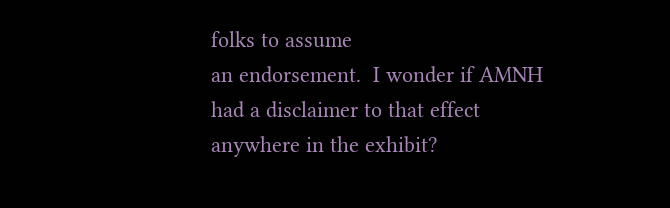folks to assume
an endorsement.  I wonder if AMNH had a disclaimer to that effect
anywhere in the exhibit?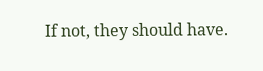If not, they should have.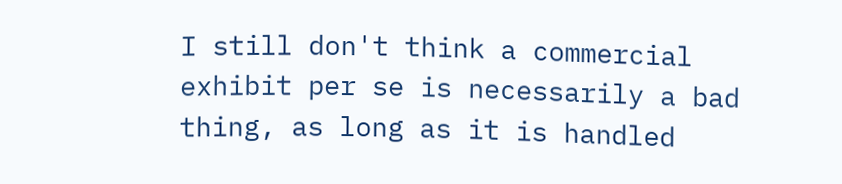I still don't think a commercial exhibit per se is necessarily a bad
thing, as long as it is handled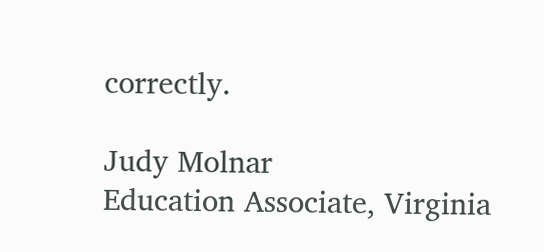correctly.

Judy Molnar
Education Associate, Virginia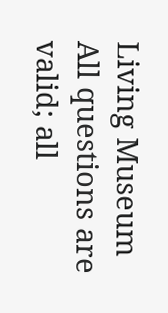Living Museum
All questions are valid; all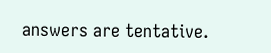answers are tentative.